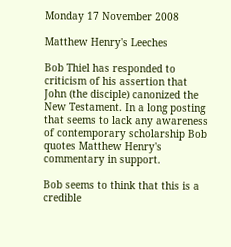Monday 17 November 2008

Matthew Henry's Leeches

Bob Thiel has responded to criticism of his assertion that John (the disciple) canonized the New Testament. In a long posting that seems to lack any awareness of contemporary scholarship Bob quotes Matthew Henry's commentary in support.

Bob seems to think that this is a credible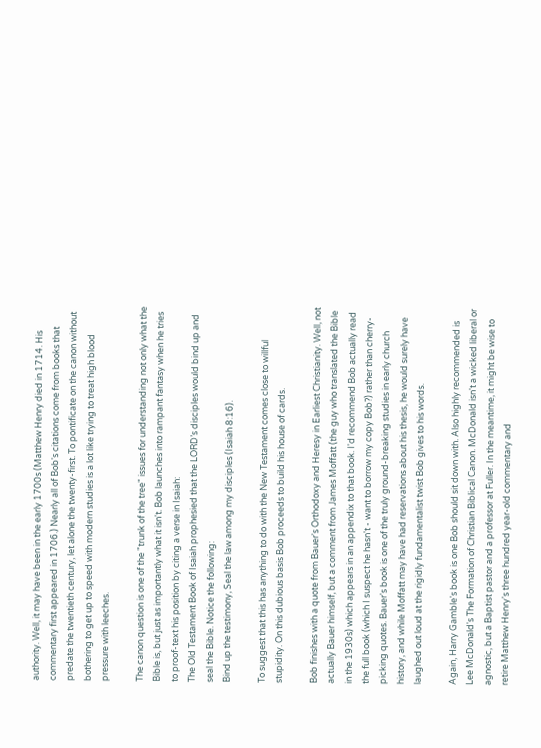authority. Well, it may have been in the early 1700s (Matthew Henry died in 1714. His commentary first appeared in 1706.) Nearly all of Bob's citations come from books that predate the twentieth century, let alone the twenty-first. To pontificate on the canon without bothering to get up to speed with modern studies is a lot like trying to treat high blood pressure with leeches.

The canon question is one of the "trunk of the tree" issues for understanding not only what the Bible is, but just as importantly what it isn't. Bob launches into rampant fantasy when he tries to proof-text his position by citing a verse in Isaiah:
The Old Testament Book of Isaiah prophesied that the LORD’s disciples would bind up and seal the Bible. Notice the following:
Bind up the testimony, Seal the law among my disciples (Isaiah 8:16).

To suggest that this has anything to do with the New Testament comes close to willful stupidity. On this dubious basis Bob proceeds to build his house of cards.

Bob finishes with a quote from Bauer's Orthodoxy and Heresy in Earliest Christianity. Well, not actually Bauer himself, but a comment from James Moffatt (the guy who translated the Bible in the 1930s) which appears in an appendix to that book. I'd recommend Bob actually read the full book (which I suspect he hasn't - want to borrow my copy Bob?) rather than cherry-picking quotes. Bauer's book is one of the truly ground-breaking studies in early church history, and while Moffatt may have had reservations about his thesis, he would surely have laughed out loud at the rigidly fundamentalist twist Bob gives to his words.

Again, Harry Gamble's book is one Bob should sit down with. Also highly recommended is Lee McDonald's The Formation of Christian Biblical Canon. McDonald isn't a wicked liberal or agnostic, but a Baptist pastor and a professor at Fuller. In the meantime, it might be wise to retire Matthew Henry's three hundred year-old commentary and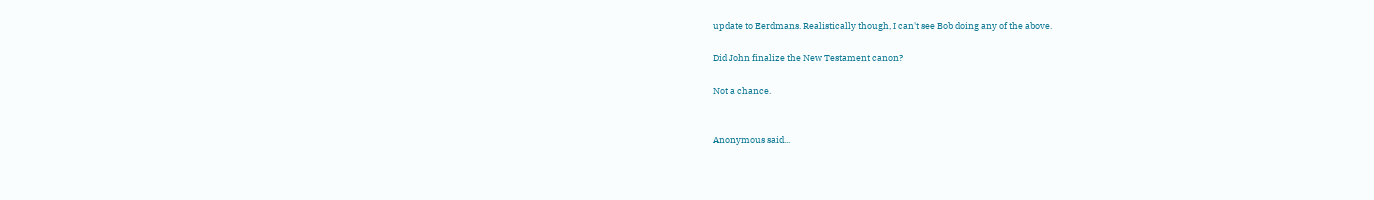update to Eerdmans. Realistically though, I can't see Bob doing any of the above.

Did John finalize the New Testament canon?

Not a chance.


Anonymous said...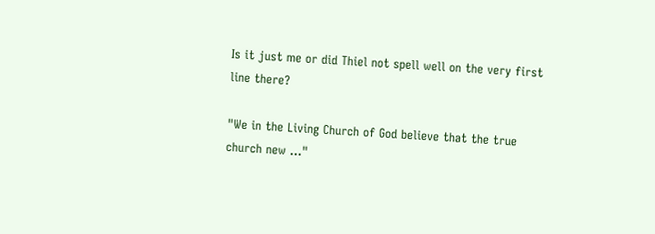Is it just me or did Thiel not spell well on the very first line there?

"We in the Living Church of God believe that the true church new ..."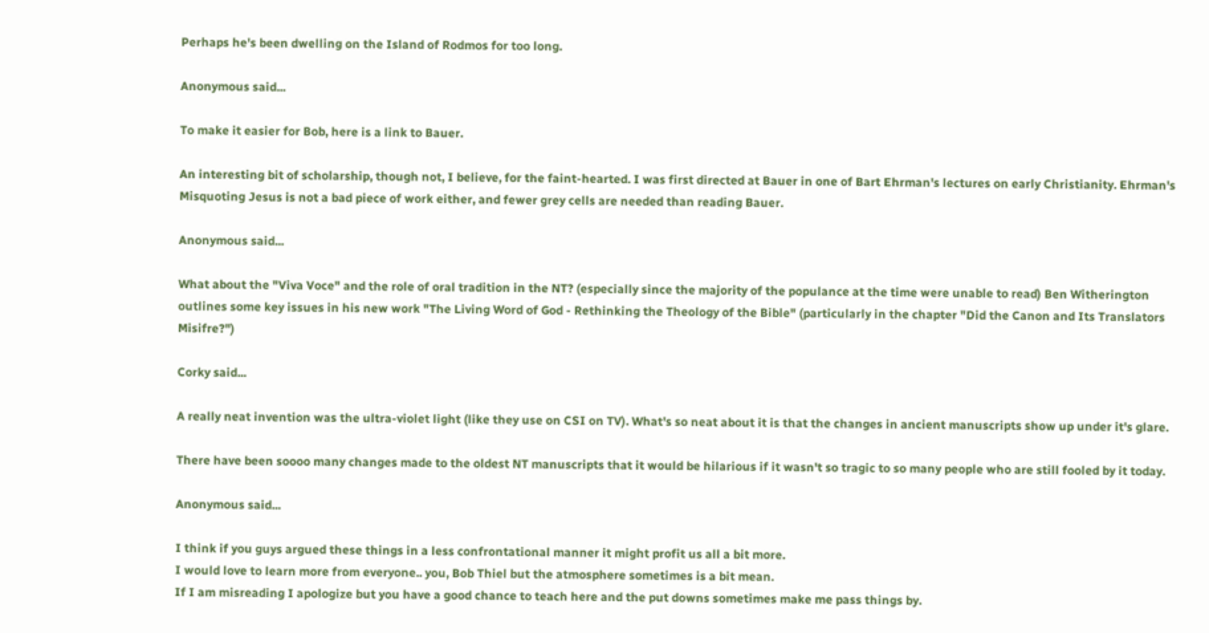Perhaps he's been dwelling on the Island of Rodmos for too long.

Anonymous said...

To make it easier for Bob, here is a link to Bauer.

An interesting bit of scholarship, though not, I believe, for the faint-hearted. I was first directed at Bauer in one of Bart Ehrman's lectures on early Christianity. Ehrman's Misquoting Jesus is not a bad piece of work either, and fewer grey cells are needed than reading Bauer.

Anonymous said...

What about the "Viva Voce" and the role of oral tradition in the NT? (especially since the majority of the populance at the time were unable to read) Ben Witherington outlines some key issues in his new work "The Living Word of God - Rethinking the Theology of the Bible" (particularly in the chapter "Did the Canon and Its Translators Misifre?")

Corky said...

A really neat invention was the ultra-violet light (like they use on CSI on TV). What's so neat about it is that the changes in ancient manuscripts show up under it's glare.

There have been soooo many changes made to the oldest NT manuscripts that it would be hilarious if it wasn't so tragic to so many people who are still fooled by it today.

Anonymous said...

I think if you guys argued these things in a less confrontational manner it might profit us all a bit more.
I would love to learn more from everyone.. you, Bob Thiel but the atmosphere sometimes is a bit mean.
If I am misreading I apologize but you have a good chance to teach here and the put downs sometimes make me pass things by.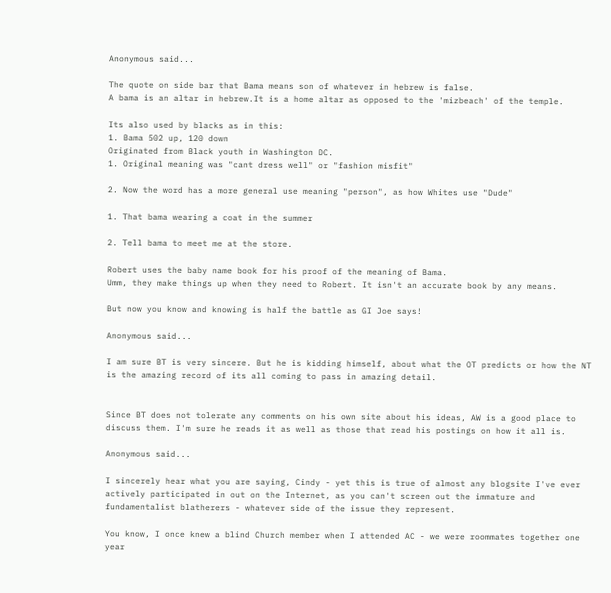Anonymous said...

The quote on side bar that Bama means son of whatever in hebrew is false.
A bama is an altar in hebrew.It is a home altar as opposed to the 'mizbeach' of the temple.

Its also used by blacks as in this:
1. Bama 502 up, 120 down
Originated from Black youth in Washington DC.
1. Original meaning was "cant dress well" or "fashion misfit"

2. Now the word has a more general use meaning "person", as how Whites use "Dude"

1. That bama wearing a coat in the summer

2. Tell bama to meet me at the store.

Robert uses the baby name book for his proof of the meaning of Bama.
Umm, they make things up when they need to Robert. It isn't an accurate book by any means.

But now you know and knowing is half the battle as GI Joe says!

Anonymous said...

I am sure BT is very sincere. But he is kidding himself, about what the OT predicts or how the NT is the amazing record of its all coming to pass in amazing detail.


Since BT does not tolerate any comments on his own site about his ideas, AW is a good place to discuss them. I'm sure he reads it as well as those that read his postings on how it all is.

Anonymous said...

I sincerely hear what you are saying, Cindy - yet this is true of almost any blogsite I've ever actively participated in out on the Internet, as you can't screen out the immature and fundamentalist blatherers - whatever side of the issue they represent.

You know, I once knew a blind Church member when I attended AC - we were roommates together one year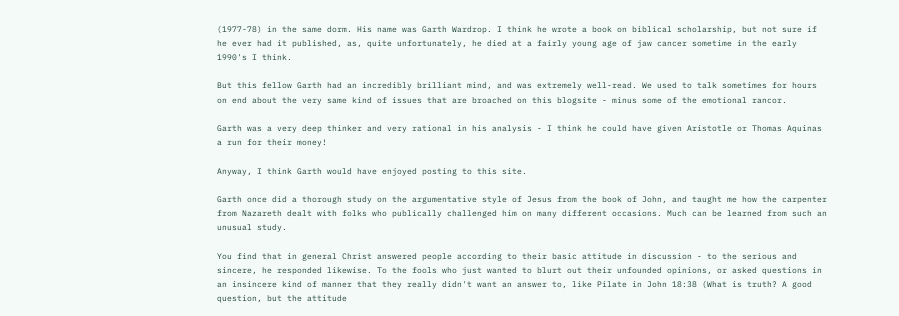(1977-78) in the same dorm. His name was Garth Wardrop. I think he wrote a book on biblical scholarship, but not sure if he ever had it published, as, quite unfortunately, he died at a fairly young age of jaw cancer sometime in the early 1990's I think.

But this fellow Garth had an incredibly brilliant mind, and was extremely well-read. We used to talk sometimes for hours on end about the very same kind of issues that are broached on this blogsite - minus some of the emotional rancor.

Garth was a very deep thinker and very rational in his analysis - I think he could have given Aristotle or Thomas Aquinas a run for their money!

Anyway, I think Garth would have enjoyed posting to this site.

Garth once did a thorough study on the argumentative style of Jesus from the book of John, and taught me how the carpenter from Nazareth dealt with folks who publically challenged him on many different occasions. Much can be learned from such an unusual study.

You find that in general Christ answered people according to their basic attitude in discussion - to the serious and sincere, he responded likewise. To the fools who just wanted to blurt out their unfounded opinions, or asked questions in an insincere kind of manner that they really didn't want an answer to, like Pilate in John 18:38 (What is truth? A good question, but the attitude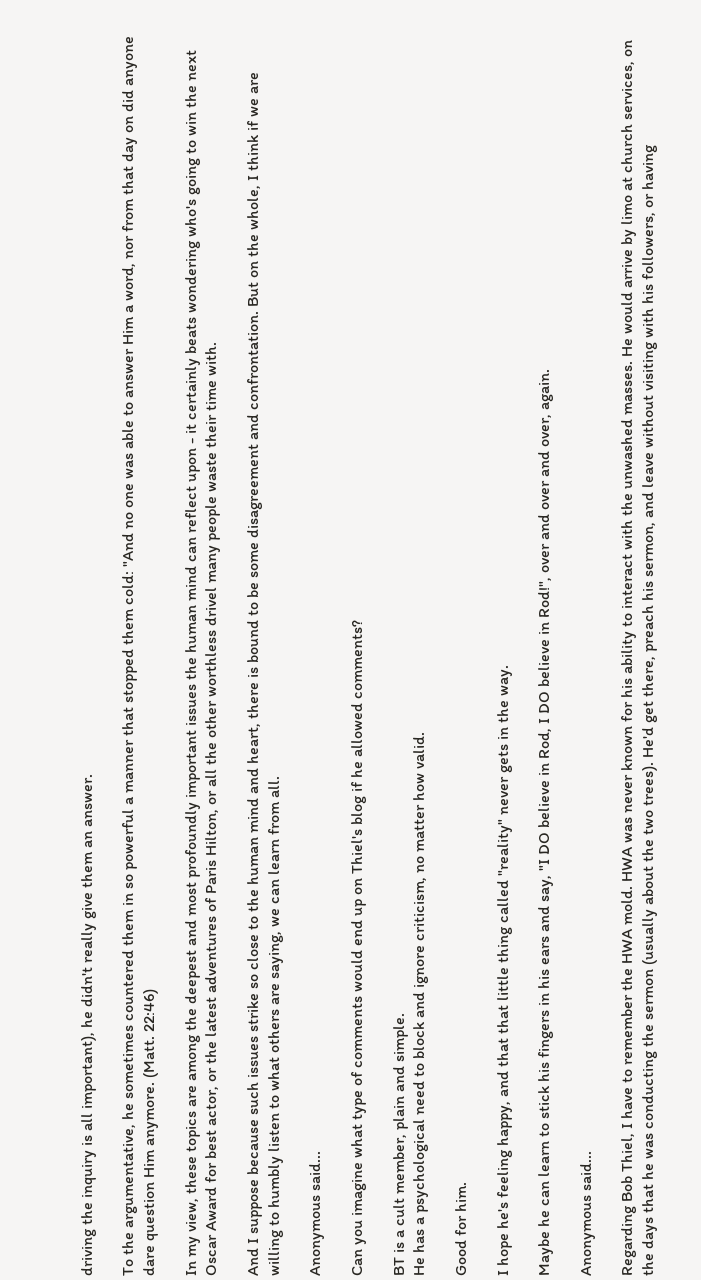driving the inquiry is all important), he didn't really give them an answer.

To the argumentative, he sometimes countered them in so powerful a manner that stopped them cold: "And no one was able to answer Him a word, nor from that day on did anyone dare question Him anymore. (Matt. 22:46)

In my view, these topics are among the deepest and most profoundly important issues the human mind can reflect upon - it certainly beats wondering who's going to win the next Oscar Award for best actor, or the latest adventures of Paris Hilton, or all the other worthless drivel many people waste their time with.

And I suppose because such issues strike so close to the human mind and heart, there is bound to be some disagreement and confrontation. But on the whole, I think if we are willing to humbly listen to what others are saying, we can learn from all.

Anonymous said...

Can you imagine what type of comments would end up on Thiel's blog if he allowed comments?

BT is a cult member, plain and simple.
He has a psychological need to block and ignore criticism, no matter how valid.

Good for him.

I hope he's feeling happy, and that that little thing called "reality" never gets in the way.

Maybe he can learn to stick his fingers in his ears and say, "I DO believe in Rod, I DO believe in Rod!", over and over and over, again.

Anonymous said...

Regarding Bob Thiel, I have to remember the HWA mold. HWA was never known for his ability to interact with the unwashed masses. He would arrive by limo at church services, on the days that he was conducting the sermon (usually about the two trees). He'd get there, preach his sermon, and leave without visiting with his followers, or having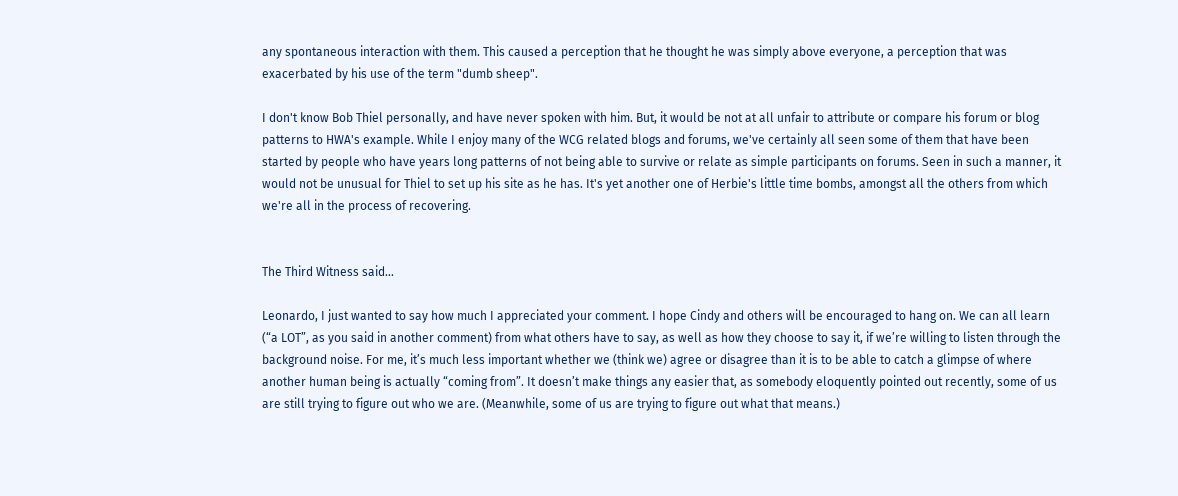any spontaneous interaction with them. This caused a perception that he thought he was simply above everyone, a perception that was exacerbated by his use of the term "dumb sheep".

I don't know Bob Thiel personally, and have never spoken with him. But, it would be not at all unfair to attribute or compare his forum or blog patterns to HWA's example. While I enjoy many of the WCG related blogs and forums, we've certainly all seen some of them that have been started by people who have years long patterns of not being able to survive or relate as simple participants on forums. Seen in such a manner, it would not be unusual for Thiel to set up his site as he has. It's yet another one of Herbie's little time bombs, amongst all the others from which we're all in the process of recovering.


The Third Witness said...

Leonardo, I just wanted to say how much I appreciated your comment. I hope Cindy and others will be encouraged to hang on. We can all learn (“a LOT”, as you said in another comment) from what others have to say, as well as how they choose to say it, if we’re willing to listen through the background noise. For me, it’s much less important whether we (think we) agree or disagree than it is to be able to catch a glimpse of where another human being is actually “coming from”. It doesn’t make things any easier that, as somebody eloquently pointed out recently, some of us are still trying to figure out who we are. (Meanwhile, some of us are trying to figure out what that means.)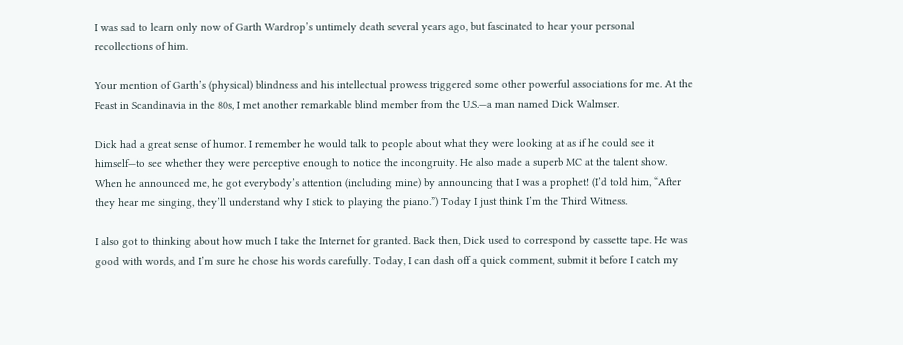I was sad to learn only now of Garth Wardrop’s untimely death several years ago, but fascinated to hear your personal recollections of him.

Your mention of Garth’s (physical) blindness and his intellectual prowess triggered some other powerful associations for me. At the Feast in Scandinavia in the 80s, I met another remarkable blind member from the U.S.—a man named Dick Walmser.

Dick had a great sense of humor. I remember he would talk to people about what they were looking at as if he could see it himself—to see whether they were perceptive enough to notice the incongruity. He also made a superb MC at the talent show. When he announced me, he got everybody’s attention (including mine) by announcing that I was a prophet! (I’d told him, “After they hear me singing, they’ll understand why I stick to playing the piano.”) Today I just think I’m the Third Witness.

I also got to thinking about how much I take the Internet for granted. Back then, Dick used to correspond by cassette tape. He was good with words, and I’m sure he chose his words carefully. Today, I can dash off a quick comment, submit it before I catch my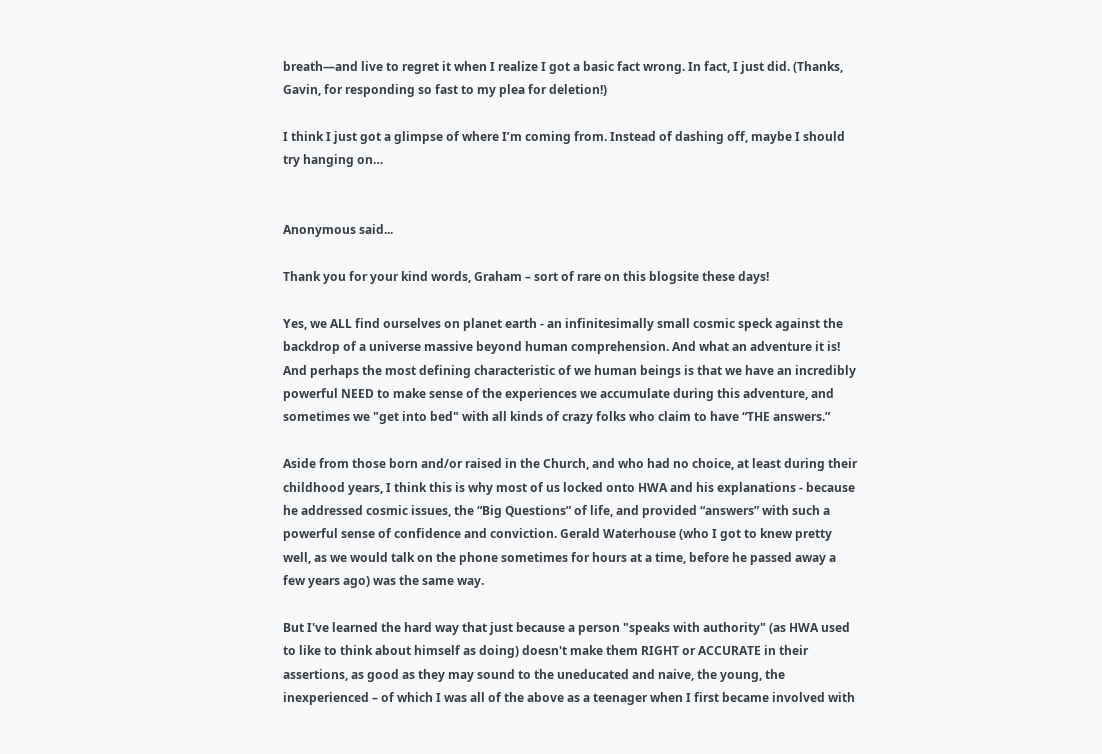breath—and live to regret it when I realize I got a basic fact wrong. In fact, I just did. (Thanks, Gavin, for responding so fast to my plea for deletion!)

I think I just got a glimpse of where I’m coming from. Instead of dashing off, maybe I should try hanging on…


Anonymous said...

Thank you for your kind words, Graham – sort of rare on this blogsite these days!

Yes, we ALL find ourselves on planet earth - an infinitesimally small cosmic speck against the backdrop of a universe massive beyond human comprehension. And what an adventure it is! And perhaps the most defining characteristic of we human beings is that we have an incredibly powerful NEED to make sense of the experiences we accumulate during this adventure, and sometimes we "get into bed" with all kinds of crazy folks who claim to have “THE answers.”

Aside from those born and/or raised in the Church, and who had no choice, at least during their childhood years, I think this is why most of us locked onto HWA and his explanations - because he addressed cosmic issues, the “Big Questions” of life, and provided “answers” with such a powerful sense of confidence and conviction. Gerald Waterhouse (who I got to knew pretty well, as we would talk on the phone sometimes for hours at a time, before he passed away a few years ago) was the same way.

But I've learned the hard way that just because a person "speaks with authority" (as HWA used to like to think about himself as doing) doesn't make them RIGHT or ACCURATE in their assertions, as good as they may sound to the uneducated and naive, the young, the inexperienced – of which I was all of the above as a teenager when I first became involved with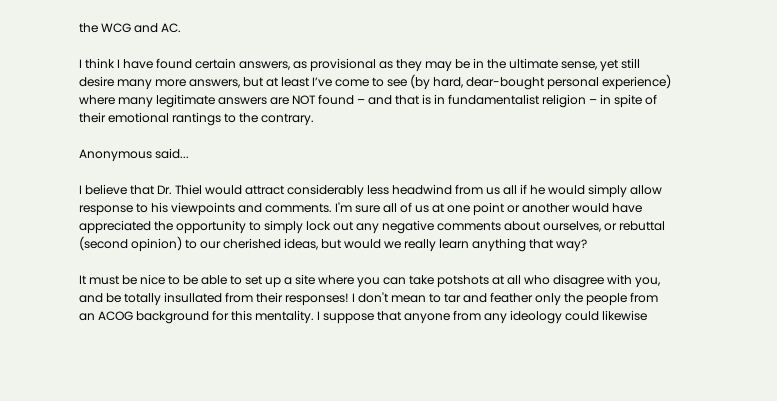the WCG and AC.

I think I have found certain answers, as provisional as they may be in the ultimate sense, yet still desire many more answers, but at least I’ve come to see (by hard, dear-bought personal experience) where many legitimate answers are NOT found – and that is in fundamentalist religion – in spite of their emotional rantings to the contrary.

Anonymous said...

I believe that Dr. Thiel would attract considerably less headwind from us all if he would simply allow response to his viewpoints and comments. I'm sure all of us at one point or another would have appreciated the opportunity to simply lock out any negative comments about ourselves, or rebuttal (second opinion) to our cherished ideas, but would we really learn anything that way?

It must be nice to be able to set up a site where you can take potshots at all who disagree with you, and be totally insullated from their responses! I don't mean to tar and feather only the people from an ACOG background for this mentality. I suppose that anyone from any ideology could likewise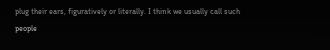plug their ears, figuratively or literally. I think we usually call such people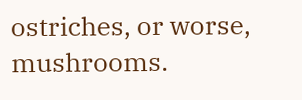ostriches, or worse, mushrooms.